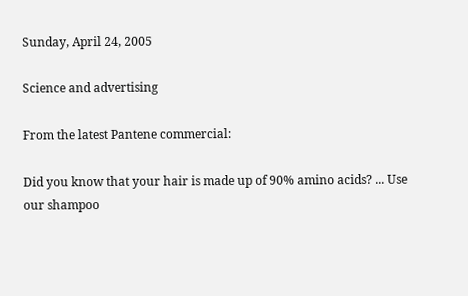Sunday, April 24, 2005

Science and advertising

From the latest Pantene commercial:

Did you know that your hair is made up of 90% amino acids? ... Use our shampoo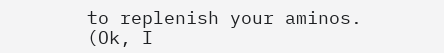to replenish your aminos. (Ok, I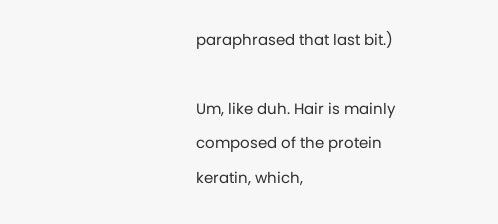paraphrased that last bit.)

Um, like duh. Hair is mainly composed of the protein keratin, which,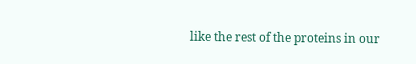like the rest of the proteins in our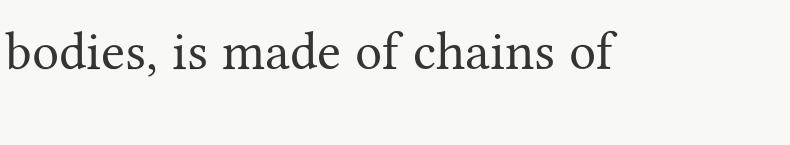bodies, is made of chains of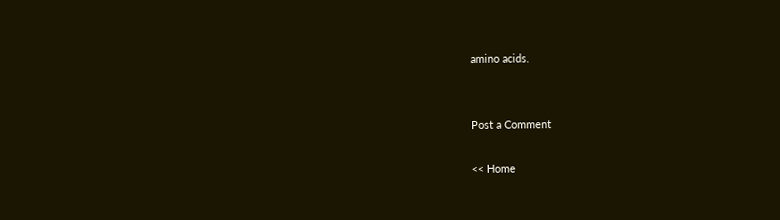amino acids.


Post a Comment

<< Home